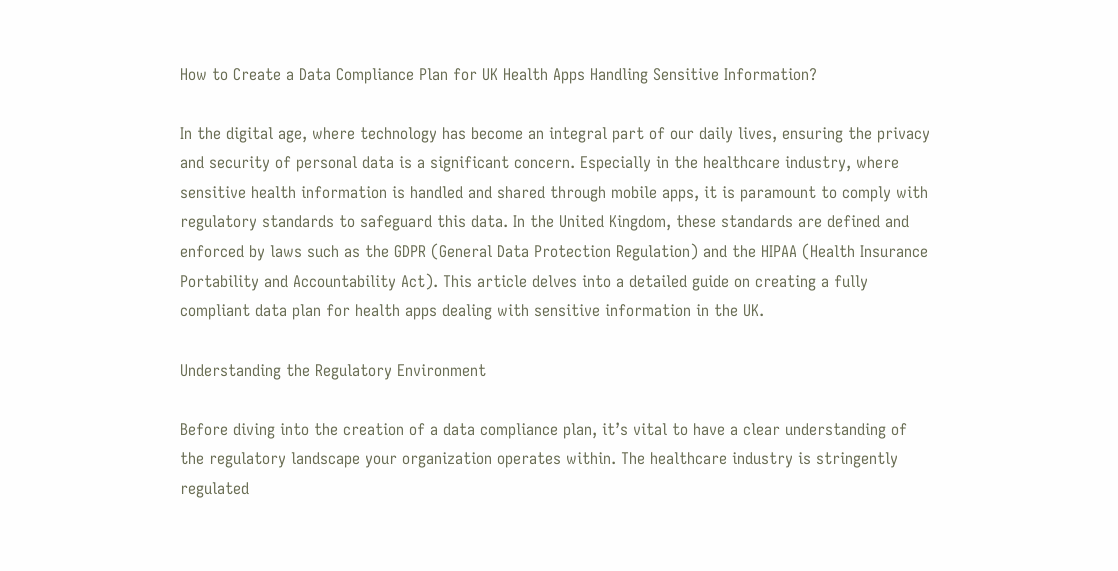How to Create a Data Compliance Plan for UK Health Apps Handling Sensitive Information?

In the digital age, where technology has become an integral part of our daily lives, ensuring the privacy and security of personal data is a significant concern. Especially in the healthcare industry, where sensitive health information is handled and shared through mobile apps, it is paramount to comply with regulatory standards to safeguard this data. In the United Kingdom, these standards are defined and enforced by laws such as the GDPR (General Data Protection Regulation) and the HIPAA (Health Insurance Portability and Accountability Act). This article delves into a detailed guide on creating a fully compliant data plan for health apps dealing with sensitive information in the UK.

Understanding the Regulatory Environment

Before diving into the creation of a data compliance plan, it’s vital to have a clear understanding of the regulatory landscape your organization operates within. The healthcare industry is stringently regulated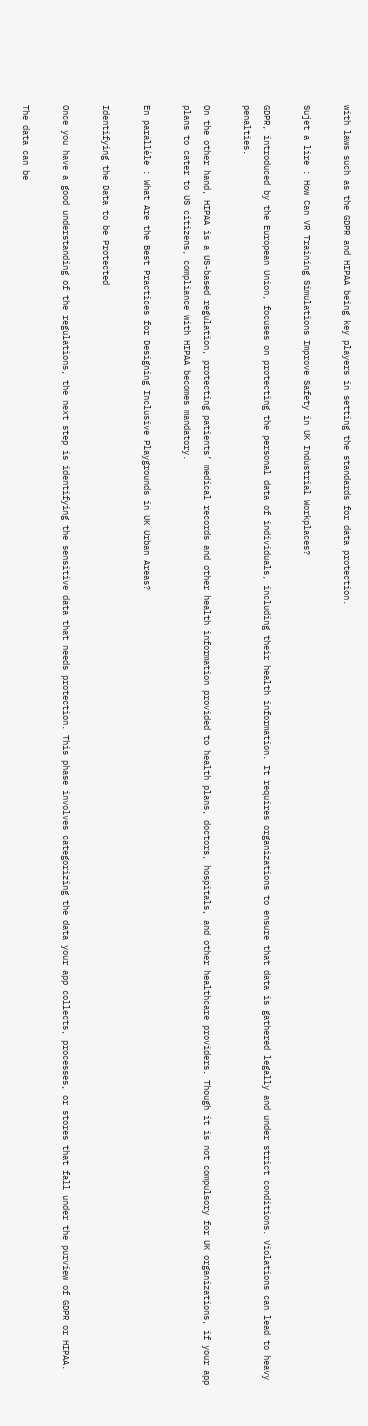with laws such as the GDPR and HIPAA being key players in setting the standards for data protection.

Sujet a lire : How Can VR Training Simulations Improve Safety in UK Industrial Workplaces?

GDPR, introduced by the European Union, focuses on protecting the personal data of individuals, including their health information. It requires organizations to ensure that data is gathered legally and under strict conditions. Violations can lead to heavy penalties.

On the other hand, HIPAA is a US-based regulation, protecting patients’ medical records and other health information provided to health plans, doctors, hospitals, and other healthcare providers. Though it is not compulsory for UK organizations, if your app plans to cater to US citizens, compliance with HIPAA becomes mandatory.

En parallèle : What Are the Best Practices for Designing Inclusive Playgrounds in UK Urban Areas?

Identifying the Data to be Protected

Once you have a good understanding of the regulations, the next step is identifying the sensitive data that needs protection. This phase involves categorizing the data your app collects, processes, or stores that fall under the purview of GDPR or HIPAA.

The data can be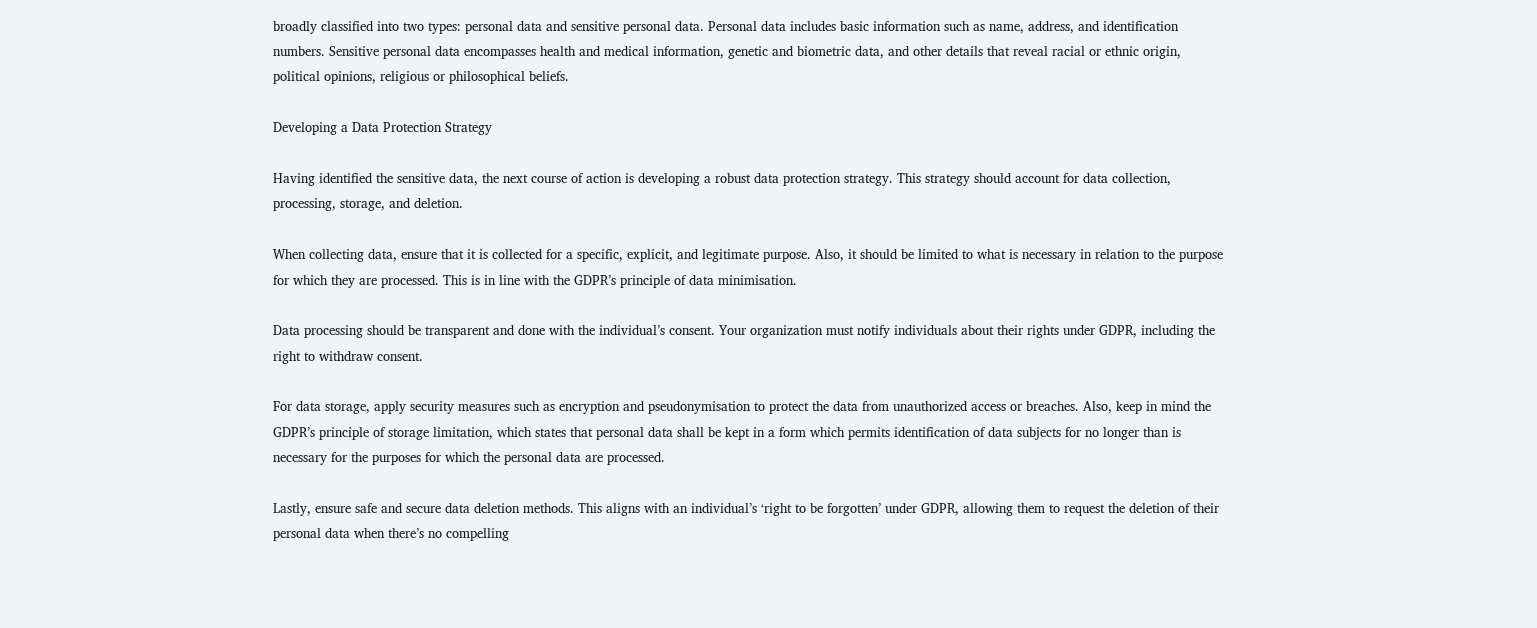broadly classified into two types: personal data and sensitive personal data. Personal data includes basic information such as name, address, and identification numbers. Sensitive personal data encompasses health and medical information, genetic and biometric data, and other details that reveal racial or ethnic origin, political opinions, religious or philosophical beliefs.

Developing a Data Protection Strategy

Having identified the sensitive data, the next course of action is developing a robust data protection strategy. This strategy should account for data collection, processing, storage, and deletion.

When collecting data, ensure that it is collected for a specific, explicit, and legitimate purpose. Also, it should be limited to what is necessary in relation to the purpose for which they are processed. This is in line with the GDPR’s principle of data minimisation.

Data processing should be transparent and done with the individual’s consent. Your organization must notify individuals about their rights under GDPR, including the right to withdraw consent.

For data storage, apply security measures such as encryption and pseudonymisation to protect the data from unauthorized access or breaches. Also, keep in mind the GDPR’s principle of storage limitation, which states that personal data shall be kept in a form which permits identification of data subjects for no longer than is necessary for the purposes for which the personal data are processed.

Lastly, ensure safe and secure data deletion methods. This aligns with an individual’s ‘right to be forgotten’ under GDPR, allowing them to request the deletion of their personal data when there’s no compelling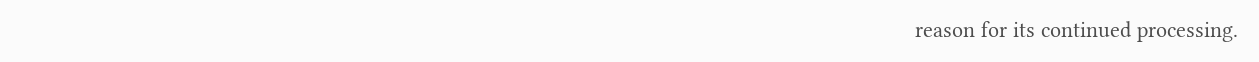reason for its continued processing.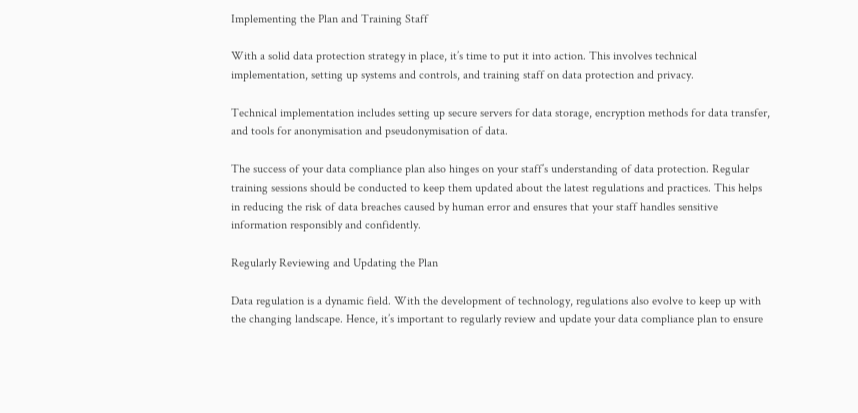Implementing the Plan and Training Staff

With a solid data protection strategy in place, it’s time to put it into action. This involves technical implementation, setting up systems and controls, and training staff on data protection and privacy.

Technical implementation includes setting up secure servers for data storage, encryption methods for data transfer, and tools for anonymisation and pseudonymisation of data.

The success of your data compliance plan also hinges on your staff’s understanding of data protection. Regular training sessions should be conducted to keep them updated about the latest regulations and practices. This helps in reducing the risk of data breaches caused by human error and ensures that your staff handles sensitive information responsibly and confidently.

Regularly Reviewing and Updating the Plan

Data regulation is a dynamic field. With the development of technology, regulations also evolve to keep up with the changing landscape. Hence, it’s important to regularly review and update your data compliance plan to ensure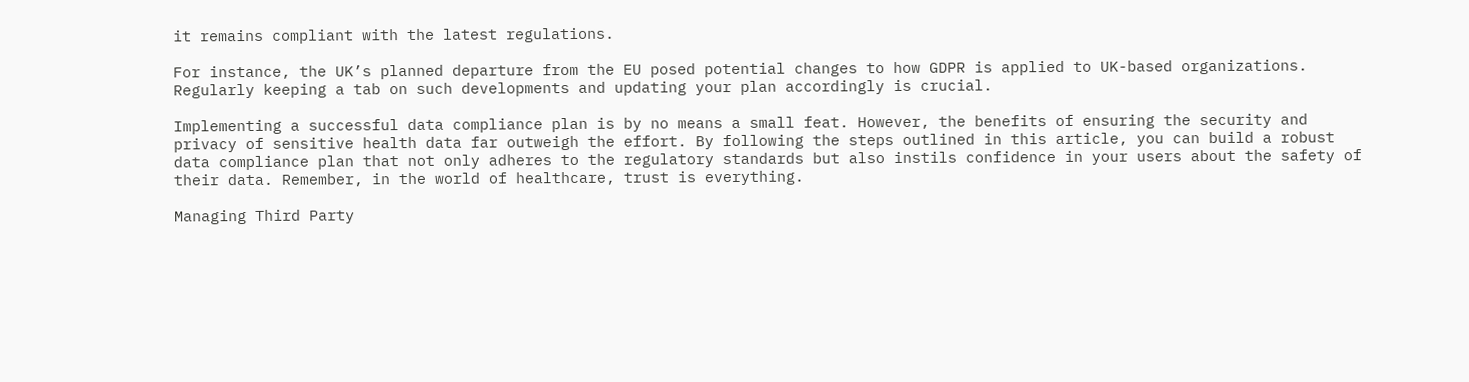it remains compliant with the latest regulations.

For instance, the UK’s planned departure from the EU posed potential changes to how GDPR is applied to UK-based organizations. Regularly keeping a tab on such developments and updating your plan accordingly is crucial.

Implementing a successful data compliance plan is by no means a small feat. However, the benefits of ensuring the security and privacy of sensitive health data far outweigh the effort. By following the steps outlined in this article, you can build a robust data compliance plan that not only adheres to the regulatory standards but also instils confidence in your users about the safety of their data. Remember, in the world of healthcare, trust is everything.

Managing Third Party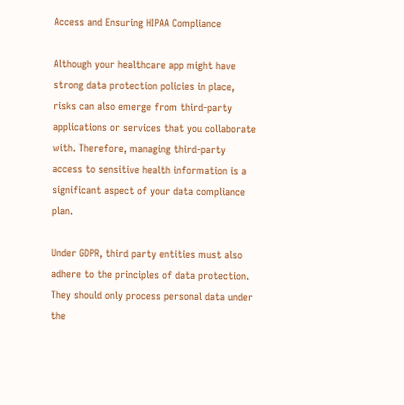Access and Ensuring HIPAA Compliance

Although your healthcare app might have strong data protection policies in place, risks can also emerge from third-party applications or services that you collaborate with. Therefore, managing third-party access to sensitive health information is a significant aspect of your data compliance plan.

Under GDPR, third party entities must also adhere to the principles of data protection. They should only process personal data under the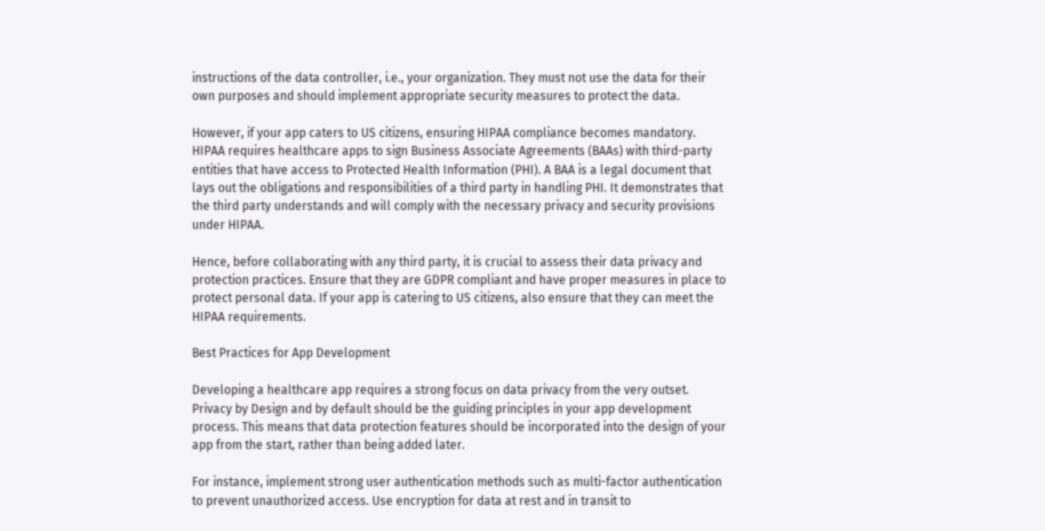instructions of the data controller, i.e., your organization. They must not use the data for their own purposes and should implement appropriate security measures to protect the data.

However, if your app caters to US citizens, ensuring HIPAA compliance becomes mandatory. HIPAA requires healthcare apps to sign Business Associate Agreements (BAAs) with third-party entities that have access to Protected Health Information (PHI). A BAA is a legal document that lays out the obligations and responsibilities of a third party in handling PHI. It demonstrates that the third party understands and will comply with the necessary privacy and security provisions under HIPAA.

Hence, before collaborating with any third party, it is crucial to assess their data privacy and protection practices. Ensure that they are GDPR compliant and have proper measures in place to protect personal data. If your app is catering to US citizens, also ensure that they can meet the HIPAA requirements.

Best Practices for App Development

Developing a healthcare app requires a strong focus on data privacy from the very outset. Privacy by Design and by default should be the guiding principles in your app development process. This means that data protection features should be incorporated into the design of your app from the start, rather than being added later.

For instance, implement strong user authentication methods such as multi-factor authentication to prevent unauthorized access. Use encryption for data at rest and in transit to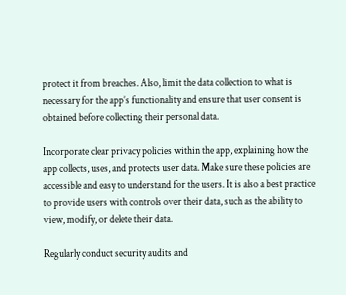protect it from breaches. Also, limit the data collection to what is necessary for the app’s functionality and ensure that user consent is obtained before collecting their personal data.

Incorporate clear privacy policies within the app, explaining how the app collects, uses, and protects user data. Make sure these policies are accessible and easy to understand for the users. It is also a best practice to provide users with controls over their data, such as the ability to view, modify, or delete their data.

Regularly conduct security audits and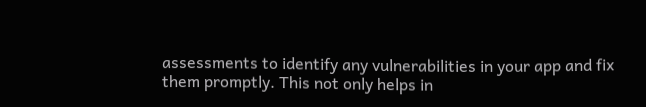assessments to identify any vulnerabilities in your app and fix them promptly. This not only helps in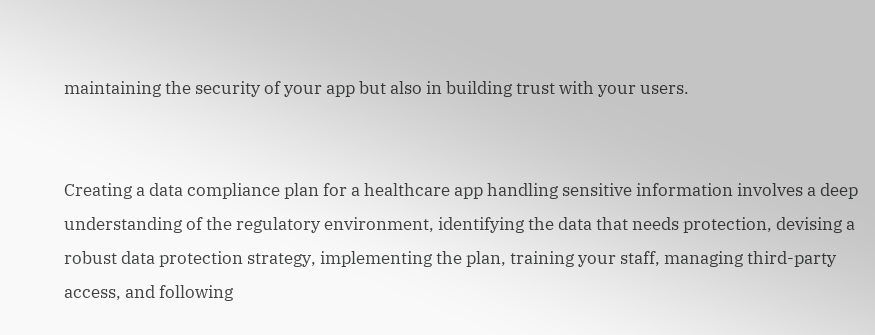maintaining the security of your app but also in building trust with your users.


Creating a data compliance plan for a healthcare app handling sensitive information involves a deep understanding of the regulatory environment, identifying the data that needs protection, devising a robust data protection strategy, implementing the plan, training your staff, managing third-party access, and following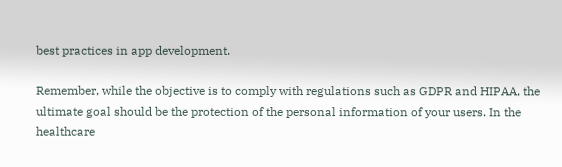best practices in app development.

Remember, while the objective is to comply with regulations such as GDPR and HIPAA, the ultimate goal should be the protection of the personal information of your users. In the healthcare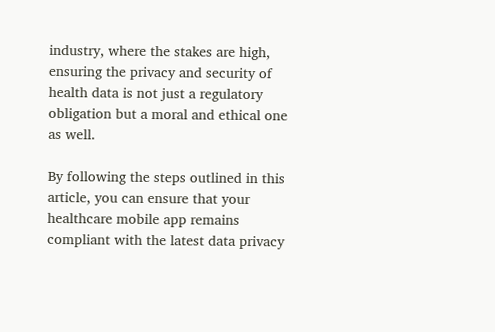industry, where the stakes are high, ensuring the privacy and security of health data is not just a regulatory obligation but a moral and ethical one as well.

By following the steps outlined in this article, you can ensure that your healthcare mobile app remains compliant with the latest data privacy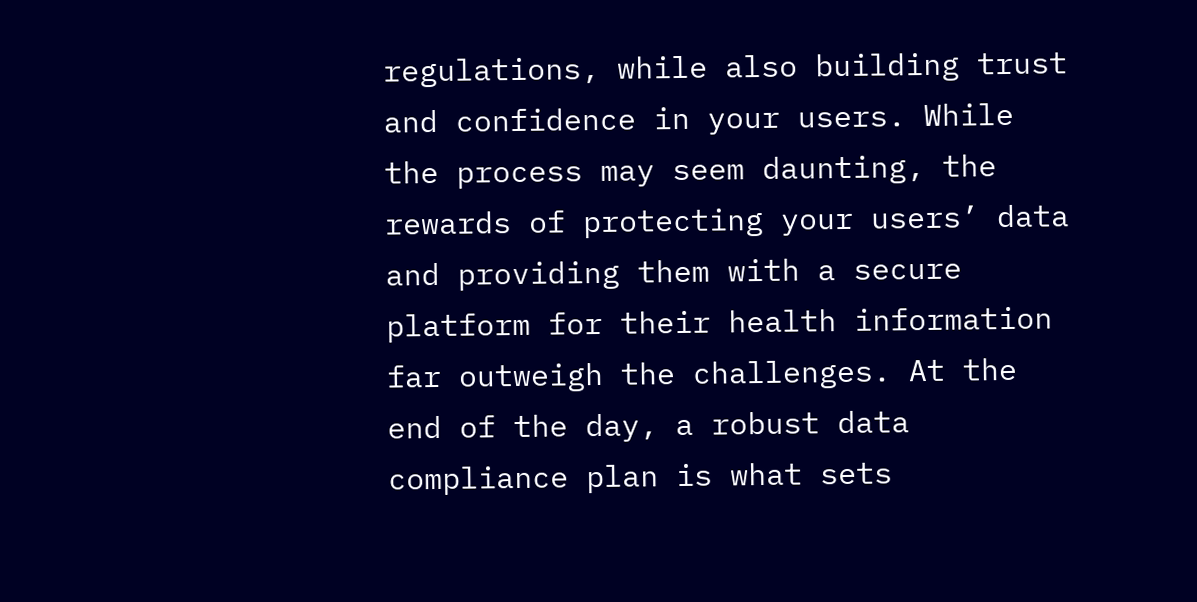regulations, while also building trust and confidence in your users. While the process may seem daunting, the rewards of protecting your users’ data and providing them with a secure platform for their health information far outweigh the challenges. At the end of the day, a robust data compliance plan is what sets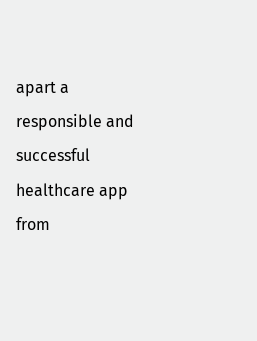apart a responsible and successful healthcare app from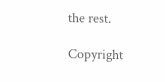the rest.

Copyright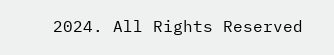2024. All Rights Reserved